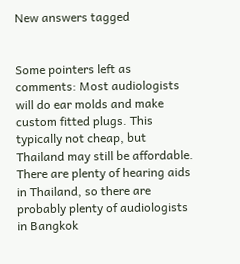New answers tagged


Some pointers left as comments: Most audiologists will do ear molds and make custom fitted plugs. This typically not cheap, but Thailand may still be affordable. There are plenty of hearing aids in Thailand, so there are probably plenty of audiologists in Bangkok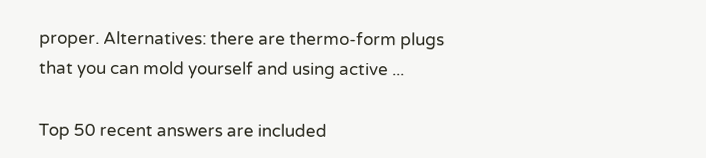proper. Alternatives: there are thermo-form plugs that you can mold yourself and using active ...

Top 50 recent answers are included